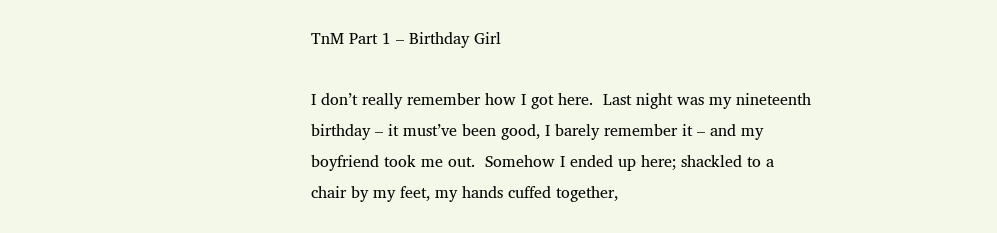TnM Part 1 – Birthday Girl

I don’t really remember how I got here.  Last night was my nineteenth birthday – it must’ve been good, I barely remember it – and my boyfriend took me out.  Somehow I ended up here; shackled to a chair by my feet, my hands cuffed together,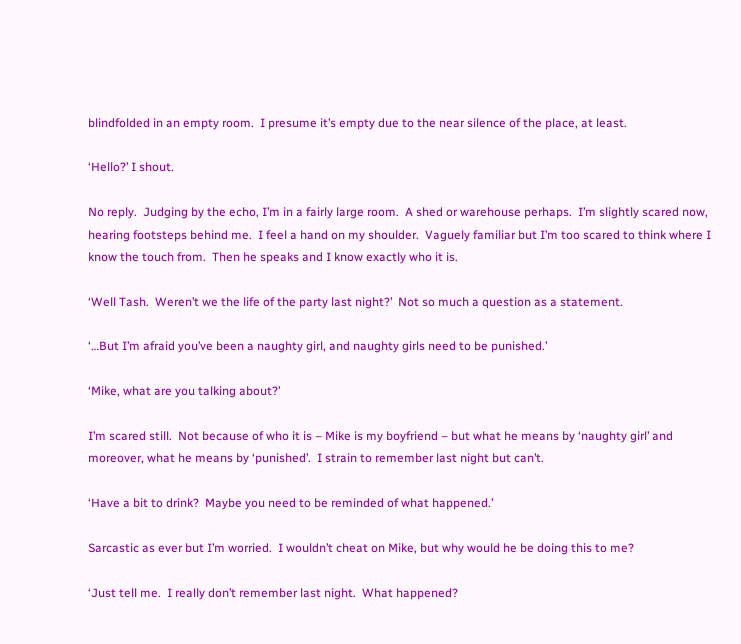blindfolded in an empty room.  I presume it’s empty due to the near silence of the place, at least.

‘Hello?’ I shout.

No reply.  Judging by the echo, I’m in a fairly large room.  A shed or warehouse perhaps.  I’m slightly scared now, hearing footsteps behind me.  I feel a hand on my shoulder.  Vaguely familiar but I’m too scared to think where I know the touch from.  Then he speaks and I know exactly who it is.

‘Well Tash.  Weren’t we the life of the party last night?’  Not so much a question as a statement.

‘…But I’m afraid you’ve been a naughty girl, and naughty girls need to be punished.’

‘Mike, what are you talking about?’

I’m scared still.  Not because of who it is – Mike is my boyfriend – but what he means by ‘naughty girl’ and moreover, what he means by ‘punished’.  I strain to remember last night but can’t.

‘Have a bit to drink?  Maybe you need to be reminded of what happened.’

Sarcastic as ever but I’m worried.  I wouldn’t cheat on Mike, but why would he be doing this to me?

‘Just tell me.  I really don’t remember last night.  What happened?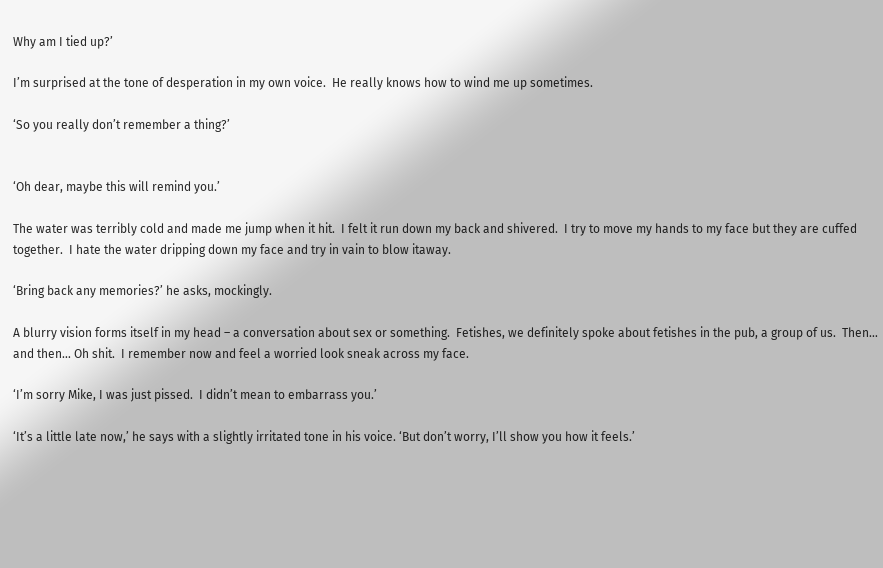Why am I tied up?’

I’m surprised at the tone of desperation in my own voice.  He really knows how to wind me up sometimes.

‘So you really don’t remember a thing?’


‘Oh dear, maybe this will remind you.’

The water was terribly cold and made me jump when it hit.  I felt it run down my back and shivered.  I try to move my hands to my face but they are cuffed together.  I hate the water dripping down my face and try in vain to blow itaway.

‘Bring back any memories?’ he asks, mockingly.

A blurry vision forms itself in my head – a conversation about sex or something.  Fetishes, we definitely spoke about fetishes in the pub, a group of us.  Then… and then… Oh shit.  I remember now and feel a worried look sneak across my face.

‘I’m sorry Mike, I was just pissed.  I didn’t mean to embarrass you.’

‘It’s a little late now,’ he says with a slightly irritated tone in his voice. ‘But don’t worry, I’ll show you how it feels.’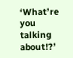‘What’re you talking about!?’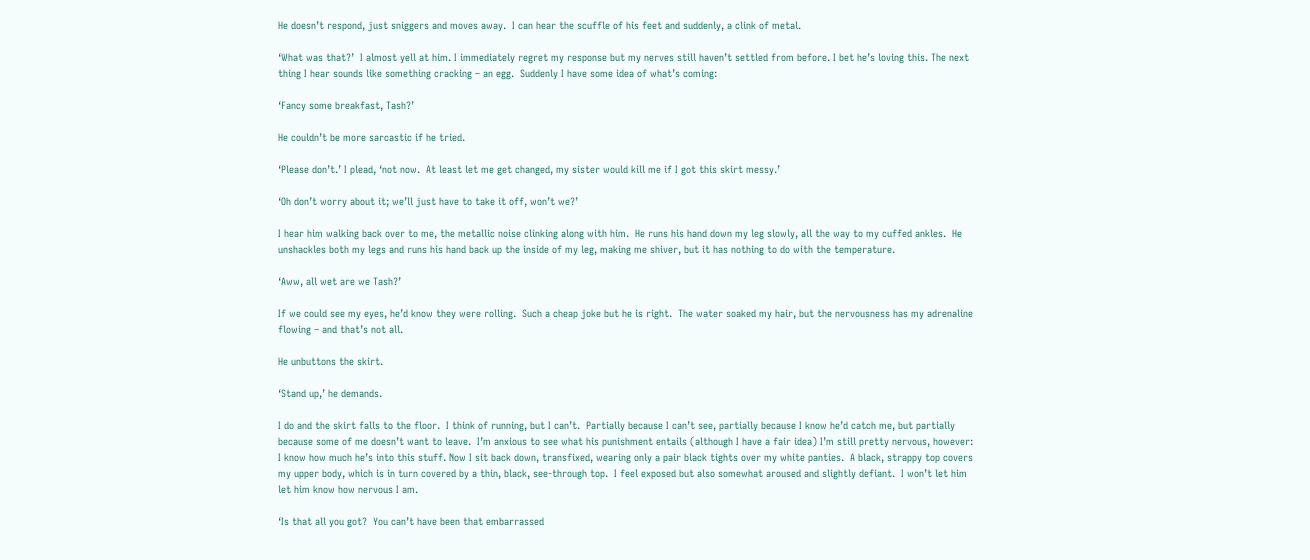He doesn’t respond, just sniggers and moves away.  I can hear the scuffle of his feet and suddenly, a clink of metal.

‘What was that?’  I almost yell at him. I immediately regret my response but my nerves still haven’t settled from before. I bet he’s loving this. The next thing I hear sounds like something cracking – an egg.  Suddenly I have some idea of what’s coming:

‘Fancy some breakfast, Tash?’

He couldn’t be more sarcastic if he tried.

‘Please don’t.’ I plead, ‘not now.  At least let me get changed, my sister would kill me if I got this skirt messy.’

‘Oh don’t worry about it; we’ll just have to take it off, won’t we?’

I hear him walking back over to me, the metallic noise clinking along with him.  He runs his hand down my leg slowly, all the way to my cuffed ankles.  He unshackles both my legs and runs his hand back up the inside of my leg, making me shiver, but it has nothing to do with the temperature.

‘Aww, all wet are we Tash?’

If we could see my eyes, he’d know they were rolling.  Such a cheap joke but he is right.  The water soaked my hair, but the nervousness has my adrenaline flowing – and that’s not all.

He unbuttons the skirt.

‘Stand up,’ he demands.

I do and the skirt falls to the floor.  I think of running, but I can’t.  Partially because I can’t see, partially because I know he’d catch me, but partially because some of me doesn’t want to leave.  I’m anxious to see what his punishment entails (although I have a fair idea) I’m still pretty nervous, however: I know how much he’s into this stuff. Now I sit back down, transfixed, wearing only a pair black tights over my white panties.  A black, strappy top covers my upper body, which is in turn covered by a thin, black, see-through top.  I feel exposed but also somewhat aroused and slightly defiant.  I won’t let him let him know how nervous I am.

‘Is that all you got?  You can’t have been that embarrassed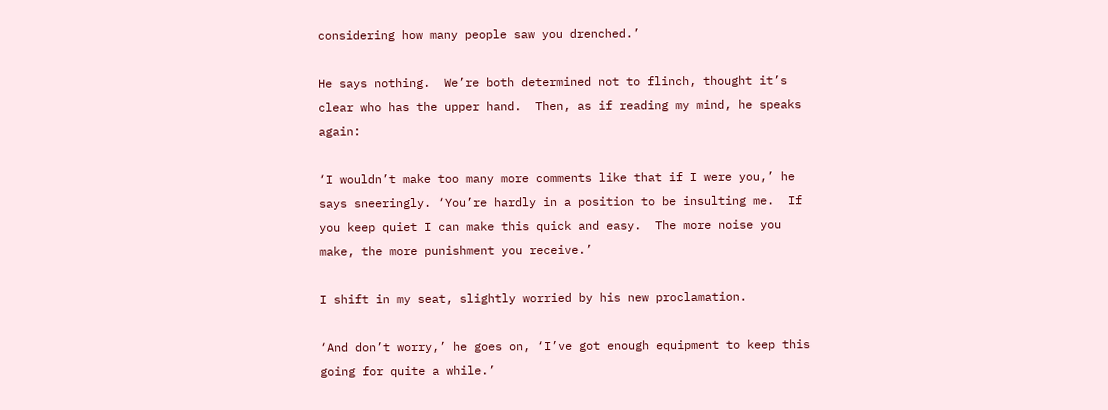considering how many people saw you drenched.’

He says nothing.  We’re both determined not to flinch, thought it’s clear who has the upper hand.  Then, as if reading my mind, he speaks again:

‘I wouldn’t make too many more comments like that if I were you,’ he says sneeringly. ‘You’re hardly in a position to be insulting me.  If you keep quiet I can make this quick and easy.  The more noise you make, the more punishment you receive.’

I shift in my seat, slightly worried by his new proclamation.

‘And don’t worry,’ he goes on, ‘I’ve got enough equipment to keep this going for quite a while.’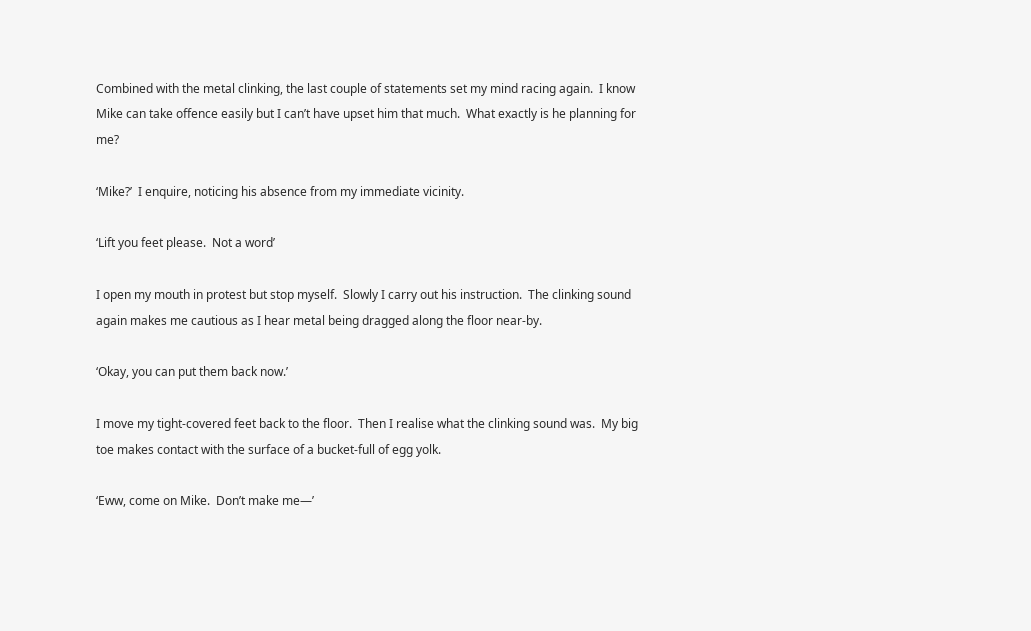Combined with the metal clinking, the last couple of statements set my mind racing again.  I know Mike can take offence easily but I can’t have upset him that much.  What exactly is he planning for me?

‘Mike?’  I enquire, noticing his absence from my immediate vicinity.

‘Lift you feet please.  Not a word’

I open my mouth in protest but stop myself.  Slowly I carry out his instruction.  The clinking sound again makes me cautious as I hear metal being dragged along the floor near-by.

‘Okay, you can put them back now.’

I move my tight-covered feet back to the floor.  Then I realise what the clinking sound was.  My big toe makes contact with the surface of a bucket-full of egg yolk.

‘Eww, come on Mike.  Don’t make me—’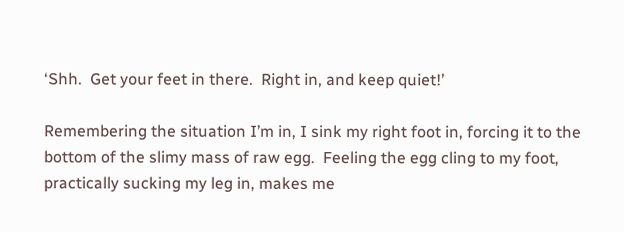‘Shh.  Get your feet in there.  Right in, and keep quiet!’

Remembering the situation I’m in, I sink my right foot in, forcing it to the bottom of the slimy mass of raw egg.  Feeling the egg cling to my foot, practically sucking my leg in, makes me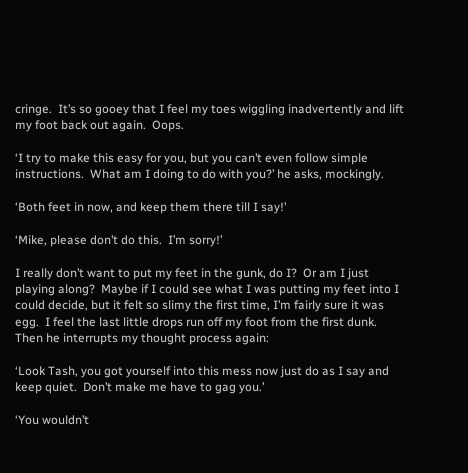cringe.  It’s so gooey that I feel my toes wiggling inadvertently and lift my foot back out again.  Oops.

‘I try to make this easy for you, but you can’t even follow simple instructions.  What am I doing to do with you?’ he asks, mockingly.

‘Both feet in now, and keep them there till I say!’

‘Mike, please don’t do this.  I’m sorry!’

I really don’t want to put my feet in the gunk, do I?  Or am I just playing along?  Maybe if I could see what I was putting my feet into I could decide, but it felt so slimy the first time, I’m fairly sure it was egg.  I feel the last little drops run off my foot from the first dunk.  Then he interrupts my thought process again:

‘Look Tash, you got yourself into this mess now just do as I say and keep quiet.  Don’t make me have to gag you.’

‘You wouldn’t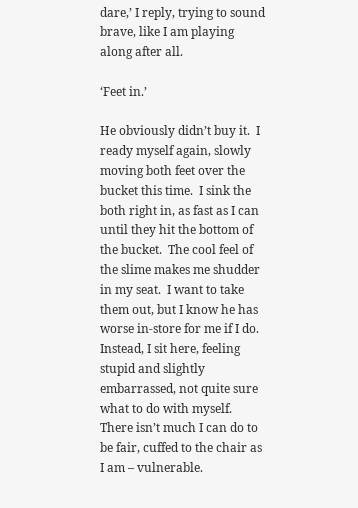dare,’ I reply, trying to sound brave, like I am playing along after all.

‘Feet in.’

He obviously didn’t buy it.  I ready myself again, slowly moving both feet over the bucket this time.  I sink the both right in, as fast as I can until they hit the bottom of the bucket.  The cool feel of the slime makes me shudder in my seat.  I want to take them out, but I know he has worse in-store for me if I do.  Instead, I sit here, feeling stupid and slightly embarrassed, not quite sure what to do with myself.  There isn’t much I can do to be fair, cuffed to the chair as I am – vulnerable.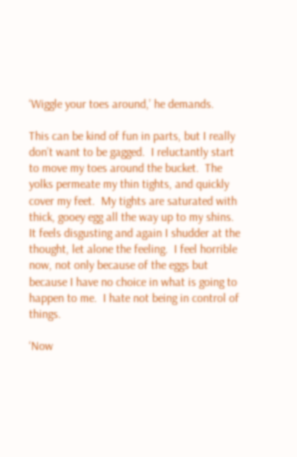‘Wiggle your toes around,’ he demands.

This can be kind of fun in parts, but I really don’t want to be gagged.  I reluctantly start to move my toes around the bucket.  The yolks permeate my thin tights, and quickly cover my feet.  My tights are saturated with thick, gooey egg all the way up to my shins.  It feels disgusting and again I shudder at the thought, let alone the feeling.  I feel horrible now, not only because of the eggs but because I have no choice in what is going to happen to me.  I hate not being in control of things.

‘Now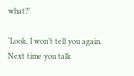what?’

‘Look, I won’t tell you again.  Next time you talk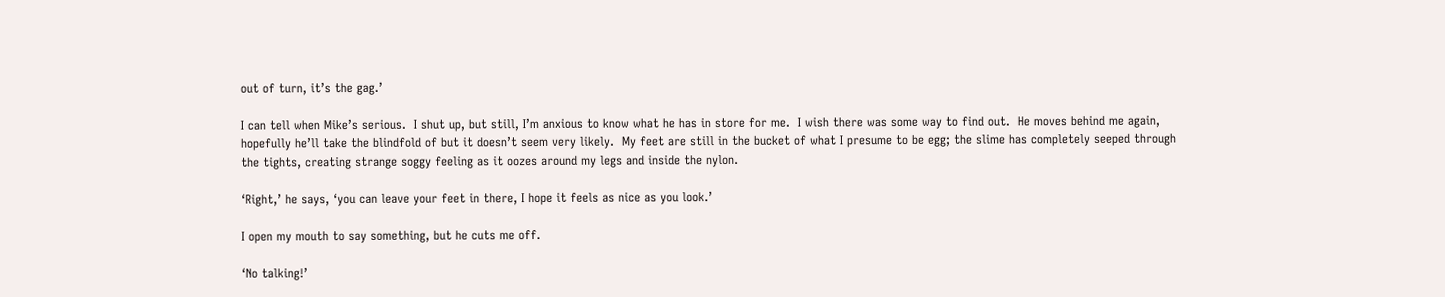out of turn, it’s the gag.’

I can tell when Mike’s serious.  I shut up, but still, I’m anxious to know what he has in store for me.  I wish there was some way to find out.  He moves behind me again, hopefully he’ll take the blindfold of but it doesn’t seem very likely.  My feet are still in the bucket of what I presume to be egg; the slime has completely seeped through the tights, creating strange soggy feeling as it oozes around my legs and inside the nylon.

‘Right,’ he says, ‘you can leave your feet in there, I hope it feels as nice as you look.’

I open my mouth to say something, but he cuts me off.

‘No talking!’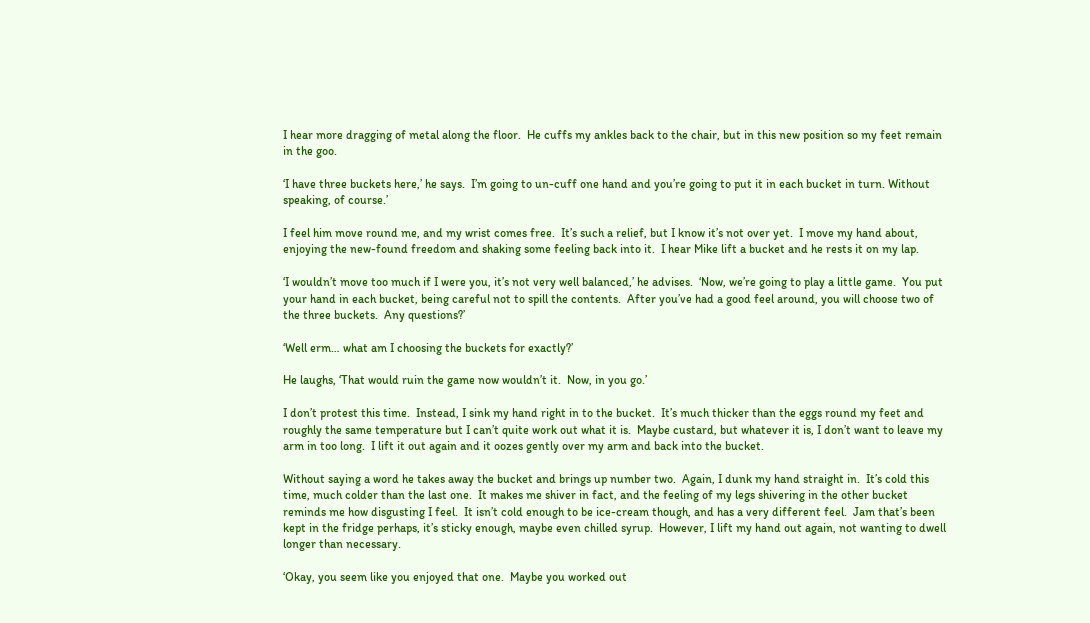I hear more dragging of metal along the floor.  He cuffs my ankles back to the chair, but in this new position so my feet remain in the goo.

‘I have three buckets here,’ he says.  I’m going to un-cuff one hand and you’re going to put it in each bucket in turn. Without speaking, of course.’

I feel him move round me, and my wrist comes free.  It’s such a relief, but I know it’s not over yet.  I move my hand about, enjoying the new-found freedom and shaking some feeling back into it.  I hear Mike lift a bucket and he rests it on my lap.

‘I wouldn’t move too much if I were you, it’s not very well balanced,’ he advises.  ‘Now, we’re going to play a little game.  You put your hand in each bucket, being careful not to spill the contents.  After you’ve had a good feel around, you will choose two of the three buckets.  Any questions?’

‘Well erm… what am I choosing the buckets for exactly?’

He laughs, ‘That would ruin the game now wouldn’t it.  Now, in you go.’

I don’t protest this time.  Instead, I sink my hand right in to the bucket.  It’s much thicker than the eggs round my feet and roughly the same temperature but I can’t quite work out what it is.  Maybe custard, but whatever it is, I don’t want to leave my arm in too long.  I lift it out again and it oozes gently over my arm and back into the bucket.

Without saying a word he takes away the bucket and brings up number two.  Again, I dunk my hand straight in.  It’s cold this time, much colder than the last one.  It makes me shiver in fact, and the feeling of my legs shivering in the other bucket reminds me how disgusting I feel.  It isn’t cold enough to be ice-cream though, and has a very different feel.  Jam that’s been kept in the fridge perhaps, it’s sticky enough, maybe even chilled syrup.  However, I lift my hand out again, not wanting to dwell longer than necessary.

‘Okay, you seem like you enjoyed that one.  Maybe you worked out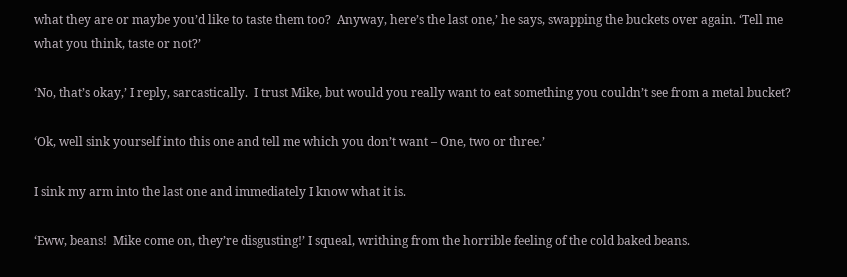what they are or maybe you’d like to taste them too?  Anyway, here’s the last one,’ he says, swapping the buckets over again. ‘Tell me what you think, taste or not?’

‘No, that’s okay,’ I reply, sarcastically.  I trust Mike, but would you really want to eat something you couldn’t see from a metal bucket?

‘Ok, well sink yourself into this one and tell me which you don’t want – One, two or three.’

I sink my arm into the last one and immediately I know what it is.

‘Eww, beans!  Mike come on, they’re disgusting!’ I squeal, writhing from the horrible feeling of the cold baked beans.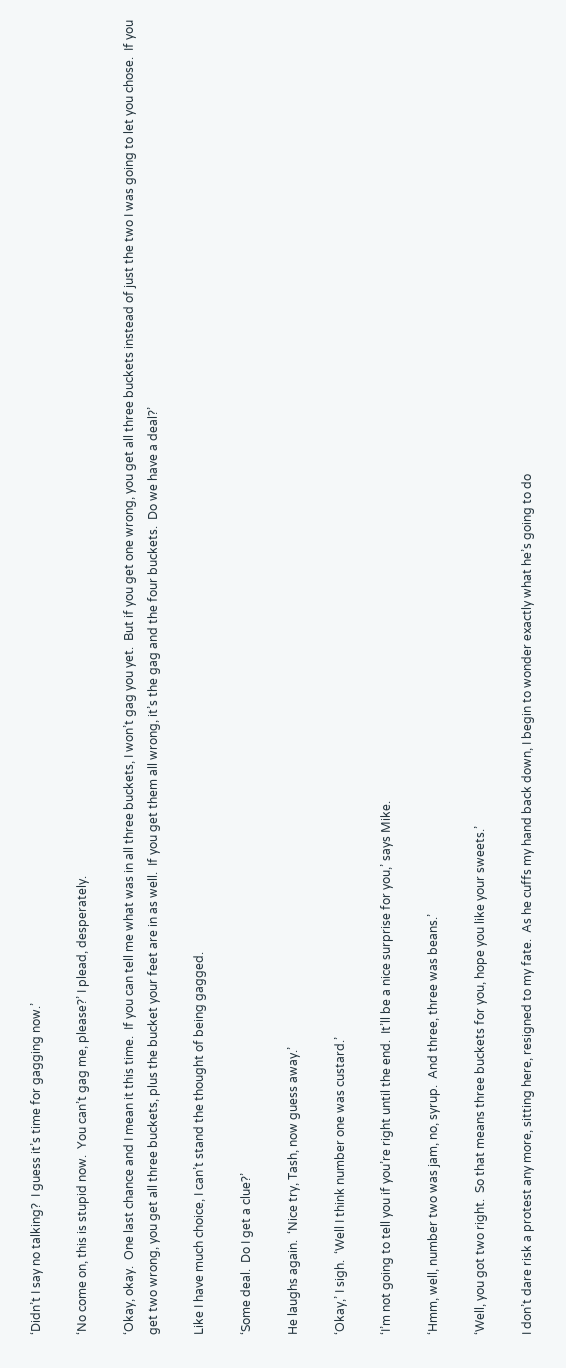‘Didn’t I say no talking?  I guess it’s time for gagging now.’

‘No come on, this is stupid now.  You can’t gag me, please?’ I plead, desperately.

‘Okay, okay.  One last chance and I mean it this time.  If you can tell me what was in all three buckets, I won’t gag you yet.  But if you get one wrong, you get all three buckets instead of just the two I was going to let you chose.  If you get two wrong, you get all three buckets, plus the bucket your feet are in as well.  If you get them all wrong, it’s the gag and the four buckets.  Do we have a deal?’

Like I have much choice, I can’t stand the thought of being gagged.

‘Some deal.  Do I get a clue?’

He laughs again.  ‘Nice try, Tash, now guess away.’

‘Okay,’ I sigh.  ‘Well I think number one was custard.’

‘I’m not going to tell you if you’re right until the end.  It’ll be a nice surprise for you,’ says Mike.

‘Hmm, well, number two was jam, no, syrup.  And three, three was beans.’

‘Well, you got two right.  So that means three buckets for you, hope you like your sweets.’

I don’t dare risk a protest any more, sitting here, resigned to my fate.  As he cuffs my hand back down, I begin to wonder exactly what he’s going to do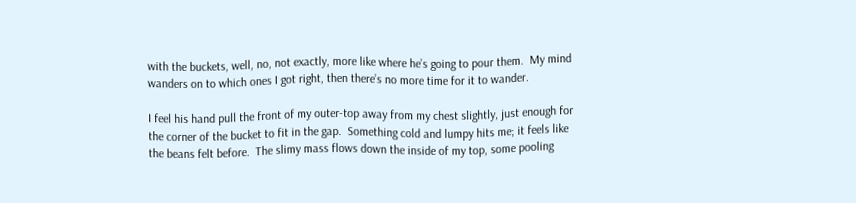with the buckets, well, no, not exactly, more like where he’s going to pour them.  My mind wanders on to which ones I got right, then there’s no more time for it to wander.

I feel his hand pull the front of my outer-top away from my chest slightly, just enough for the corner of the bucket to fit in the gap.  Something cold and lumpy hits me; it feels like the beans felt before.  The slimy mass flows down the inside of my top, some pooling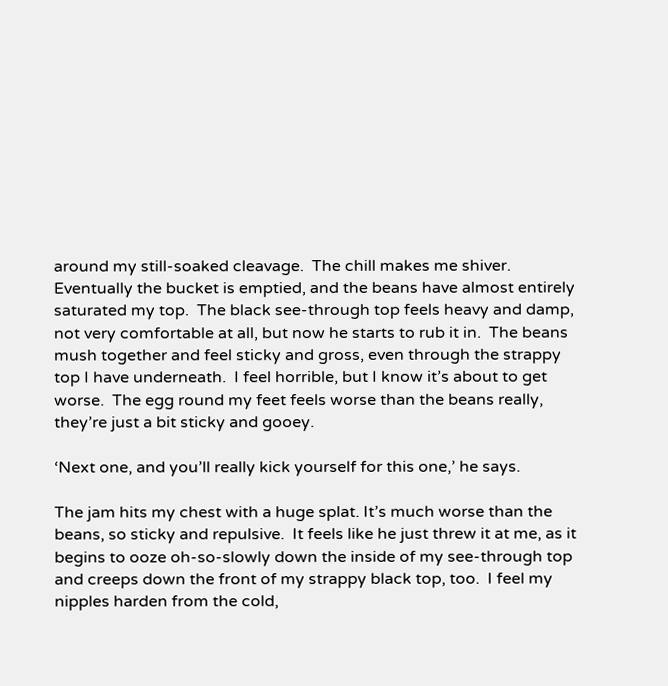around my still-soaked cleavage.  The chill makes me shiver.  Eventually the bucket is emptied, and the beans have almost entirely saturated my top.  The black see-through top feels heavy and damp, not very comfortable at all, but now he starts to rub it in.  The beans mush together and feel sticky and gross, even through the strappy top I have underneath.  I feel horrible, but I know it’s about to get worse.  The egg round my feet feels worse than the beans really, they’re just a bit sticky and gooey.

‘Next one, and you’ll really kick yourself for this one,’ he says.

The jam hits my chest with a huge splat. It’s much worse than the beans, so sticky and repulsive.  It feels like he just threw it at me, as it begins to ooze oh-so-slowly down the inside of my see-through top and creeps down the front of my strappy black top, too.  I feel my nipples harden from the cold,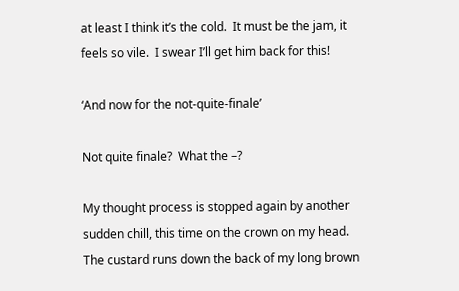at least I think it’s the cold.  It must be the jam, it feels so vile.  I swear I’ll get him back for this!

‘And now for the not-quite-finale’

Not quite finale?  What the –?

My thought process is stopped again by another sudden chill, this time on the crown on my head.  The custard runs down the back of my long brown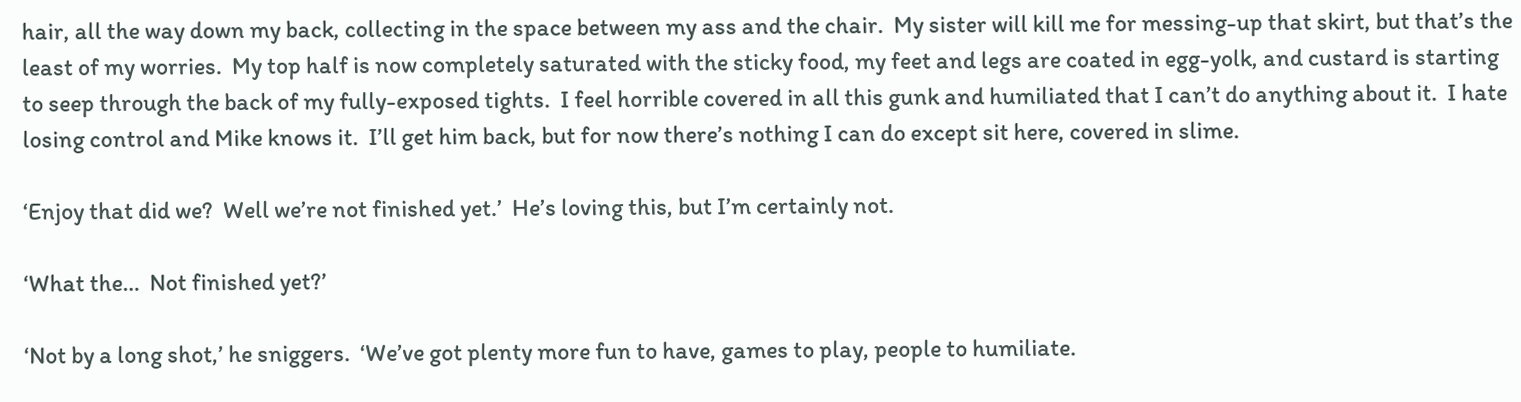hair, all the way down my back, collecting in the space between my ass and the chair.  My sister will kill me for messing-up that skirt, but that’s the least of my worries.  My top half is now completely saturated with the sticky food, my feet and legs are coated in egg-yolk, and custard is starting to seep through the back of my fully-exposed tights.  I feel horrible covered in all this gunk and humiliated that I can’t do anything about it.  I hate losing control and Mike knows it.  I’ll get him back, but for now there’s nothing I can do except sit here, covered in slime.

‘Enjoy that did we?  Well we’re not finished yet.’  He’s loving this, but I’m certainly not.

‘What the…  Not finished yet?’

‘Not by a long shot,’ he sniggers.  ‘We’ve got plenty more fun to have, games to play, people to humiliate.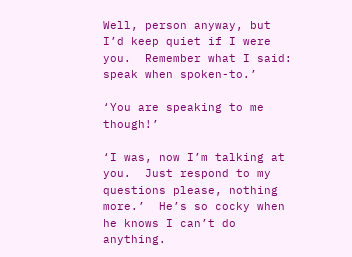Well, person anyway, but I’d keep quiet if I were you.  Remember what I said: speak when spoken-to.’

‘You are speaking to me though!’

‘I was, now I’m talking at you.  Just respond to my questions please, nothing more.’  He’s so cocky when he knows I can’t do anything.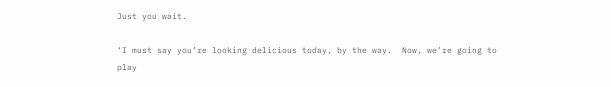Just you wait.

‘I must say you’re looking delicious today, by the way.  Now, we’re going to play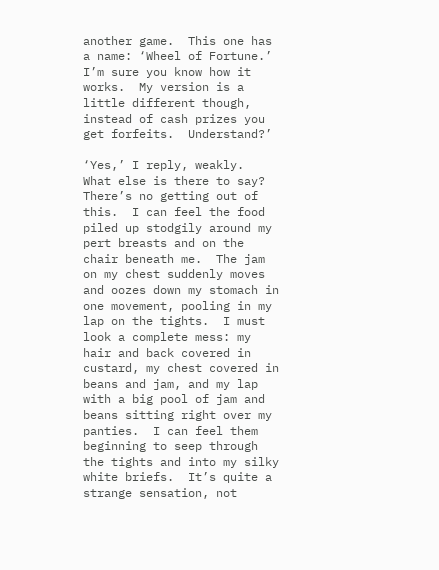another game.  This one has a name: ‘Wheel of Fortune.’  I’m sure you know how it works.  My version is a little different though, instead of cash prizes you get forfeits.  Understand?’

‘Yes,’ I reply, weakly.  What else is there to say?  There’s no getting out of this.  I can feel the food piled up stodgily around my pert breasts and on the chair beneath me.  The jam on my chest suddenly moves and oozes down my stomach in one movement, pooling in my lap on the tights.  I must look a complete mess: my hair and back covered in custard, my chest covered in beans and jam, and my lap with a big pool of jam and beans sitting right over my panties.  I can feel them beginning to seep through the tights and into my silky white briefs.  It’s quite a strange sensation, not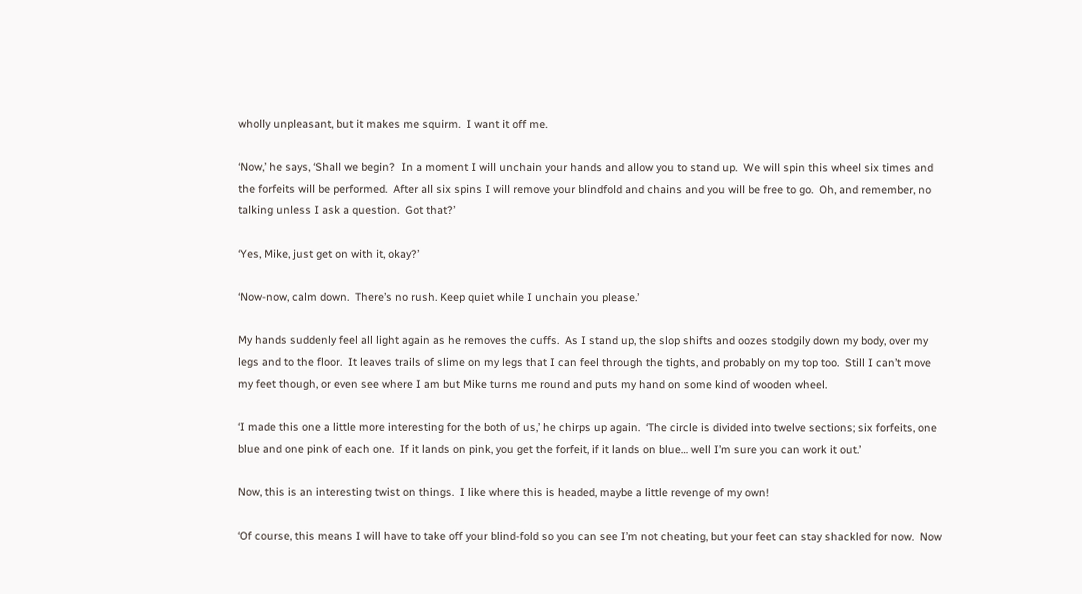wholly unpleasant, but it makes me squirm.  I want it off me.

‘Now,’ he says, ‘Shall we begin?  In a moment I will unchain your hands and allow you to stand up.  We will spin this wheel six times and the forfeits will be performed.  After all six spins I will remove your blindfold and chains and you will be free to go.  Oh, and remember, no talking unless I ask a question.  Got that?’

‘Yes, Mike, just get on with it, okay?’

‘Now-now, calm down.  There’s no rush. Keep quiet while I unchain you please.’

My hands suddenly feel all light again as he removes the cuffs.  As I stand up, the slop shifts and oozes stodgily down my body, over my legs and to the floor.  It leaves trails of slime on my legs that I can feel through the tights, and probably on my top too.  Still I can’t move my feet though, or even see where I am but Mike turns me round and puts my hand on some kind of wooden wheel.

‘I made this one a little more interesting for the both of us,’ he chirps up again.  ‘The circle is divided into twelve sections; six forfeits, one blue and one pink of each one.  If it lands on pink, you get the forfeit, if it lands on blue… well I’m sure you can work it out.’

Now, this is an interesting twist on things.  I like where this is headed, maybe a little revenge of my own!

‘Of course, this means I will have to take off your blind-fold so you can see I’m not cheating, but your feet can stay shackled for now.  Now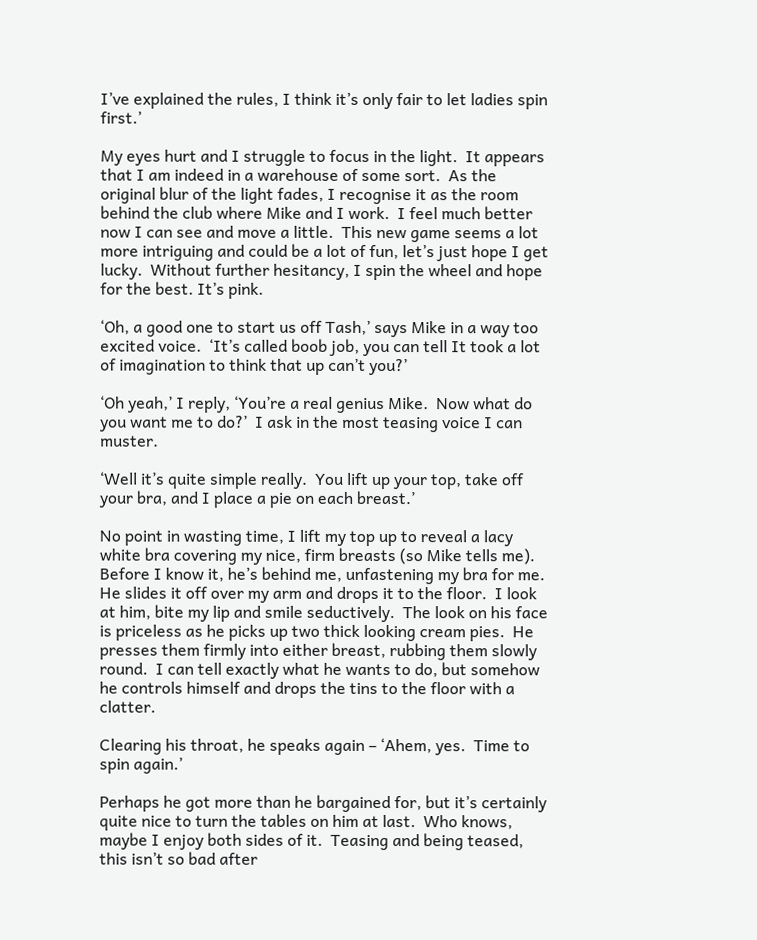I’ve explained the rules, I think it’s only fair to let ladies spin first.’

My eyes hurt and I struggle to focus in the light.  It appears that I am indeed in a warehouse of some sort.  As the original blur of the light fades, I recognise it as the room behind the club where Mike and I work.  I feel much better now I can see and move a little.  This new game seems a lot more intriguing and could be a lot of fun, let’s just hope I get lucky.  Without further hesitancy, I spin the wheel and hope for the best. It’s pink.

‘Oh, a good one to start us off Tash,’ says Mike in a way too excited voice.  ‘It’s called boob job, you can tell It took a lot of imagination to think that up can’t you?’

‘Oh yeah,’ I reply, ‘You’re a real genius Mike.  Now what do you want me to do?’  I ask in the most teasing voice I can muster.

‘Well it’s quite simple really.  You lift up your top, take off your bra, and I place a pie on each breast.’

No point in wasting time, I lift my top up to reveal a lacy white bra covering my nice, firm breasts (so Mike tells me).  Before I know it, he’s behind me, unfastening my bra for me.  He slides it off over my arm and drops it to the floor.  I look at him, bite my lip and smile seductively.  The look on his face is priceless as he picks up two thick looking cream pies.  He presses them firmly into either breast, rubbing them slowly round.  I can tell exactly what he wants to do, but somehow he controls himself and drops the tins to the floor with a clatter.

Clearing his throat, he speaks again – ‘Ahem, yes.  Time to spin again.’

Perhaps he got more than he bargained for, but it’s certainly quite nice to turn the tables on him at last.  Who knows, maybe I enjoy both sides of it.  Teasing and being teased, this isn’t so bad after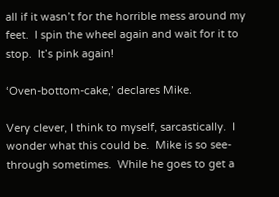all if it wasn’t for the horrible mess around my feet.  I spin the wheel again and wait for it to stop.  It’s pink again!

‘Oven-bottom-cake,’ declares Mike.

Very clever, I think to myself, sarcastically.  I wonder what this could be.  Mike is so see-through sometimes.  While he goes to get a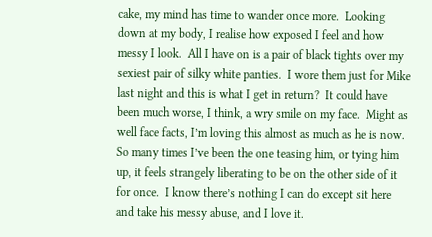cake, my mind has time to wander once more.  Looking down at my body, I realise how exposed I feel and how messy I look.  All I have on is a pair of black tights over my sexiest pair of silky white panties.  I wore them just for Mike last night and this is what I get in return?  It could have been much worse, I think, a wry smile on my face.  Might as well face facts, I’m loving this almost as much as he is now.  So many times I’ve been the one teasing him, or tying him up, it feels strangely liberating to be on the other side of it for once.  I know there’s nothing I can do except sit here and take his messy abuse, and I love it.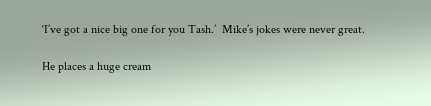‘I’ve got a nice big one for you Tash.’  Mike’s jokes were never great.

He places a huge cream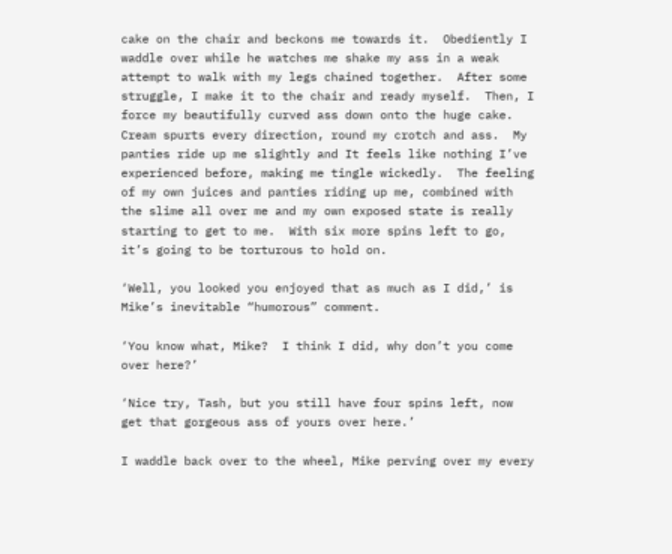cake on the chair and beckons me towards it.  Obediently I waddle over while he watches me shake my ass in a weak attempt to walk with my legs chained together.  After some struggle, I make it to the chair and ready myself.  Then, I force my beautifully curved ass down onto the huge cake.  Cream spurts every direction, round my crotch and ass.  My panties ride up me slightly and It feels like nothing I’ve experienced before, making me tingle wickedly.  The feeling of my own juices and panties riding up me, combined with the slime all over me and my own exposed state is really starting to get to me.  With six more spins left to go, it’s going to be torturous to hold on.

‘Well, you looked you enjoyed that as much as I did,’ is Mike’s inevitable “humorous” comment.

‘You know what, Mike?  I think I did, why don’t you come over here?’

‘Nice try, Tash, but you still have four spins left, now get that gorgeous ass of yours over here.’

I waddle back over to the wheel, Mike perving over my every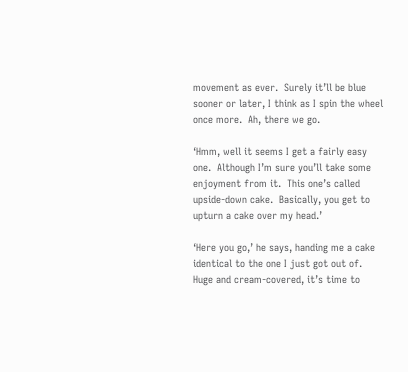movement as ever.  Surely it’ll be blue sooner or later, I think as I spin the wheel once more.  Ah, there we go.

‘Hmm, well it seems I get a fairly easy one.  Although I’m sure you’ll take some enjoyment from it.  This one’s called upside-down cake.  Basically, you get to upturn a cake over my head.’

‘Here you go,’ he says, handing me a cake identical to the one I just got out of.  Huge and cream-covered, it’s time to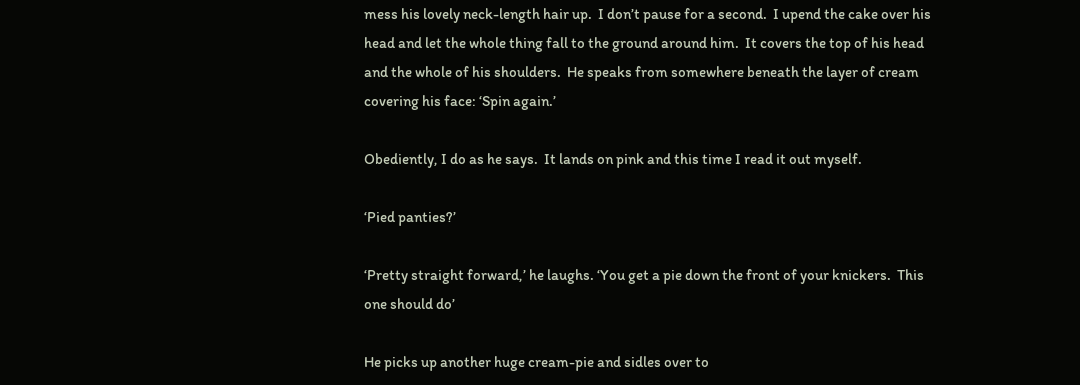mess his lovely neck-length hair up.  I don’t pause for a second.  I upend the cake over his head and let the whole thing fall to the ground around him.  It covers the top of his head and the whole of his shoulders.  He speaks from somewhere beneath the layer of cream covering his face: ‘Spin again.’

Obediently, I do as he says.  It lands on pink and this time I read it out myself.

‘Pied panties?’

‘Pretty straight forward,’ he laughs. ‘You get a pie down the front of your knickers.  This one should do’

He picks up another huge cream-pie and sidles over to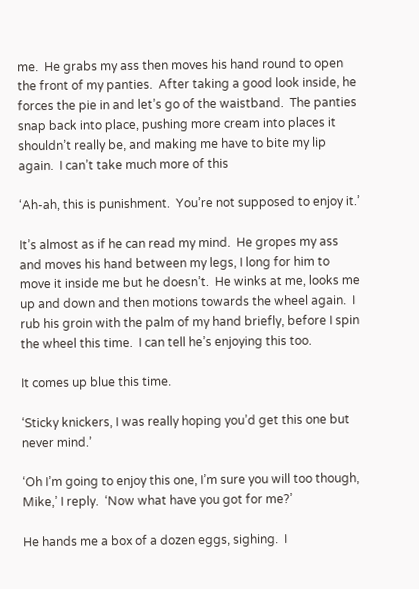me.  He grabs my ass then moves his hand round to open the front of my panties.  After taking a good look inside, he forces the pie in and let’s go of the waistband.  The panties snap back into place, pushing more cream into places it shouldn’t really be, and making me have to bite my lip again.  I can’t take much more of this

‘Ah-ah, this is punishment.  You’re not supposed to enjoy it.’

It’s almost as if he can read my mind.  He gropes my ass and moves his hand between my legs, I long for him to move it inside me but he doesn’t.  He winks at me, looks me up and down and then motions towards the wheel again.  I rub his groin with the palm of my hand briefly, before I spin the wheel this time.  I can tell he’s enjoying this too.

It comes up blue this time.

‘Sticky knickers, I was really hoping you’d get this one but never mind.’

‘Oh I’m going to enjoy this one, I’m sure you will too though, Mike,’ I reply.  ‘Now what have you got for me?’

He hands me a box of a dozen eggs, sighing.  I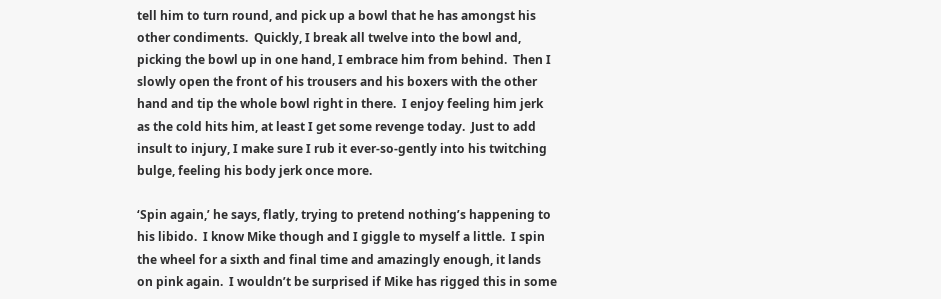tell him to turn round, and pick up a bowl that he has amongst his other condiments.  Quickly, I break all twelve into the bowl and, picking the bowl up in one hand, I embrace him from behind.  Then I slowly open the front of his trousers and his boxers with the other hand and tip the whole bowl right in there.  I enjoy feeling him jerk as the cold hits him, at least I get some revenge today.  Just to add insult to injury, I make sure I rub it ever-so-gently into his twitching bulge, feeling his body jerk once more.

‘Spin again,’ he says, flatly, trying to pretend nothing’s happening to his libido.  I know Mike though and I giggle to myself a little.  I spin the wheel for a sixth and final time and amazingly enough, it lands on pink again.  I wouldn’t be surprised if Mike has rigged this in some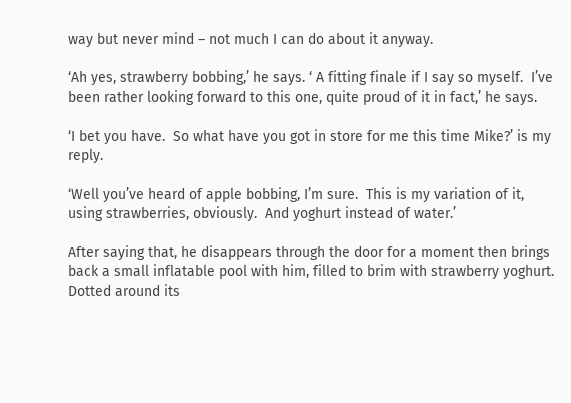way but never mind – not much I can do about it anyway.

‘Ah yes, strawberry bobbing,’ he says. ‘ A fitting finale if I say so myself.  I’ve been rather looking forward to this one, quite proud of it in fact,’ he says.

‘I bet you have.  So what have you got in store for me this time Mike?’ is my reply.

‘Well you’ve heard of apple bobbing, I’m sure.  This is my variation of it, using strawberries, obviously.  And yoghurt instead of water.’

After saying that, he disappears through the door for a moment then brings back a small inflatable pool with him, filled to brim with strawberry yoghurt.  Dotted around its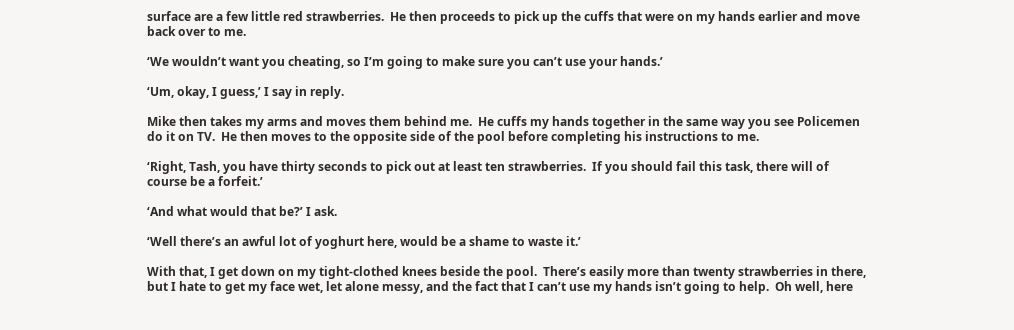surface are a few little red strawberries.  He then proceeds to pick up the cuffs that were on my hands earlier and move back over to me.

‘We wouldn’t want you cheating, so I’m going to make sure you can’t use your hands.’

‘Um, okay, I guess,’ I say in reply.

Mike then takes my arms and moves them behind me.  He cuffs my hands together in the same way you see Policemen do it on TV.  He then moves to the opposite side of the pool before completing his instructions to me.

‘Right, Tash, you have thirty seconds to pick out at least ten strawberries.  If you should fail this task, there will of course be a forfeit.’

‘And what would that be?’ I ask.

‘Well there’s an awful lot of yoghurt here, would be a shame to waste it.’

With that, I get down on my tight-clothed knees beside the pool.  There’s easily more than twenty strawberries in there, but I hate to get my face wet, let alone messy, and the fact that I can’t use my hands isn’t going to help.  Oh well, here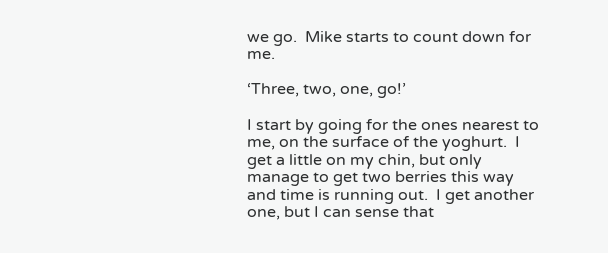we go.  Mike starts to count down for me.

‘Three, two, one, go!’

I start by going for the ones nearest to me, on the surface of the yoghurt.  I get a little on my chin, but only manage to get two berries this way and time is running out.  I get another one, but I can sense that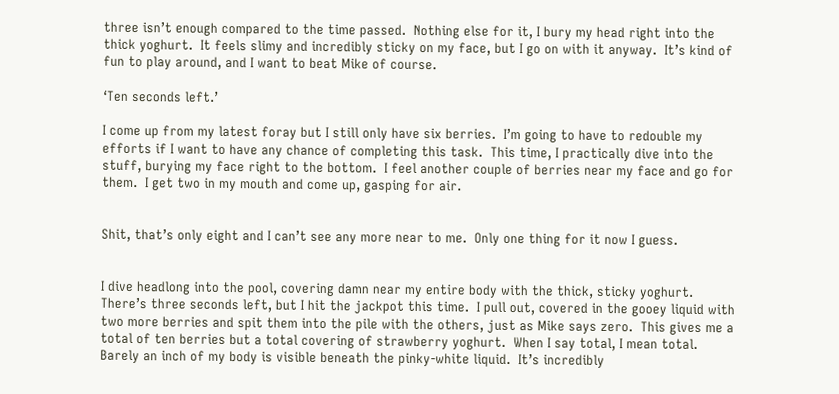three isn’t enough compared to the time passed.  Nothing else for it, I bury my head right into the thick yoghurt.  It feels slimy and incredibly sticky on my face, but I go on with it anyway.  It’s kind of fun to play around, and I want to beat Mike of course.

‘Ten seconds left.’

I come up from my latest foray but I still only have six berries.  I’m going to have to redouble my efforts if I want to have any chance of completing this task.  This time, I practically dive into the stuff, burying my face right to the bottom.  I feel another couple of berries near my face and go for them.  I get two in my mouth and come up, gasping for air.


Shit, that’s only eight and I can’t see any more near to me.  Only one thing for it now I guess.


I dive headlong into the pool, covering damn near my entire body with the thick, sticky yoghurt.  There’s three seconds left, but I hit the jackpot this time.  I pull out, covered in the gooey liquid with two more berries and spit them into the pile with the others, just as Mike says zero.  This gives me a total of ten berries but a total covering of strawberry yoghurt.  When I say total, I mean total.  Barely an inch of my body is visible beneath the pinky-white liquid.  It’s incredibly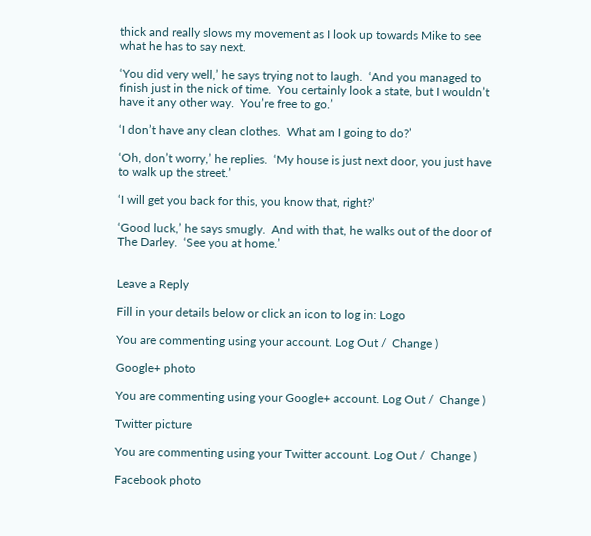thick and really slows my movement as I look up towards Mike to see what he has to say next.

‘You did very well,’ he says trying not to laugh.  ‘And you managed to finish just in the nick of time.  You certainly look a state, but I wouldn’t have it any other way.  You’re free to go.’

‘I don’t have any clean clothes.  What am I going to do?’

‘Oh, don’t worry,’ he replies.  ‘My house is just next door, you just have to walk up the street.’

‘I will get you back for this, you know that, right?’

‘Good luck,’ he says smugly.  And with that, he walks out of the door of The Darley.  ‘See you at home.’


Leave a Reply

Fill in your details below or click an icon to log in: Logo

You are commenting using your account. Log Out /  Change )

Google+ photo

You are commenting using your Google+ account. Log Out /  Change )

Twitter picture

You are commenting using your Twitter account. Log Out /  Change )

Facebook photo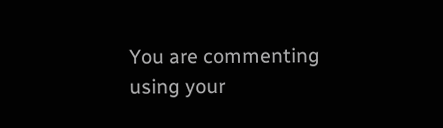You are commenting using your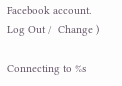Facebook account. Log Out /  Change )

Connecting to %s